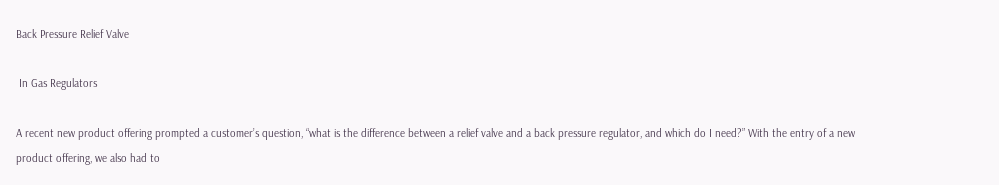Back Pressure Relief Valve

 In Gas Regulators

A recent new product offering prompted a customer’s question, “what is the difference between a relief valve and a back pressure regulator, and which do I need?” With the entry of a new product offering, we also had to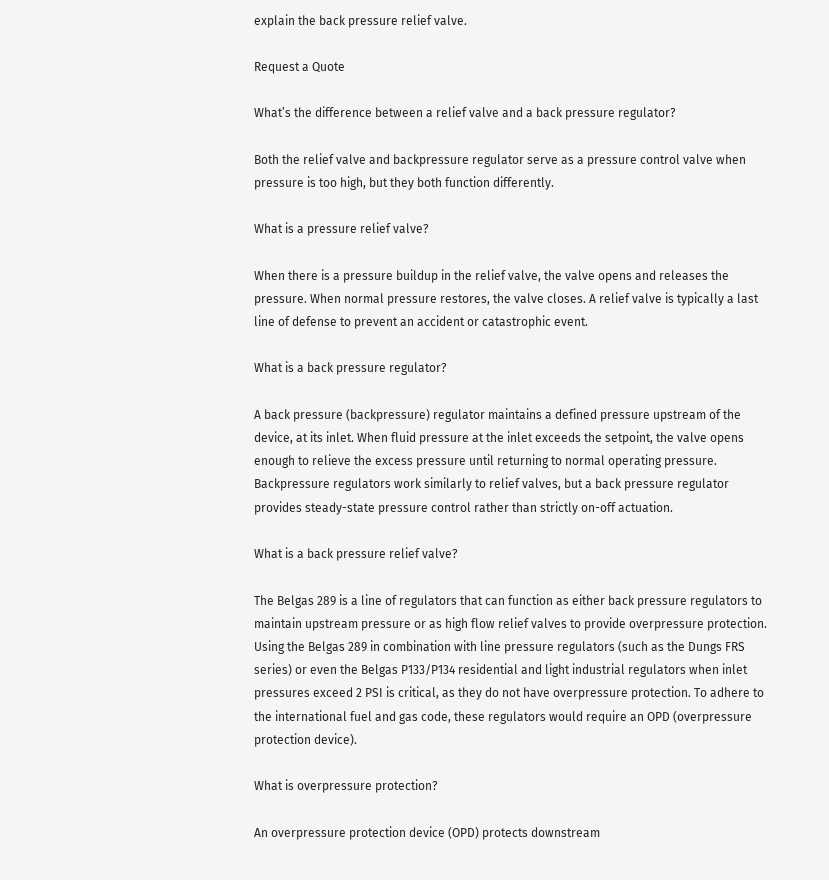explain the back pressure relief valve.

Request a Quote

What’s the difference between a relief valve and a back pressure regulator?

Both the relief valve and backpressure regulator serve as a pressure control valve when pressure is too high, but they both function differently.

What is a pressure relief valve?

When there is a pressure buildup in the relief valve, the valve opens and releases the pressure. When normal pressure restores, the valve closes. A relief valve is typically a last line of defense to prevent an accident or catastrophic event.

What is a back pressure regulator?

A back pressure (backpressure) regulator maintains a defined pressure upstream of the device, at its inlet. When fluid pressure at the inlet exceeds the setpoint, the valve opens enough to relieve the excess pressure until returning to normal operating pressure. Backpressure regulators work similarly to relief valves, but a back pressure regulator provides steady-state pressure control rather than strictly on-off actuation.

What is a back pressure relief valve?

The Belgas 289 is a line of regulators that can function as either back pressure regulators to maintain upstream pressure or as high flow relief valves to provide overpressure protection. Using the Belgas 289 in combination with line pressure regulators (such as the Dungs FRS series) or even the Belgas P133/P134 residential and light industrial regulators when inlet pressures exceed 2 PSI is critical, as they do not have overpressure protection. To adhere to the international fuel and gas code, these regulators would require an OPD (overpressure protection device).

What is overpressure protection?

An overpressure protection device (OPD) protects downstream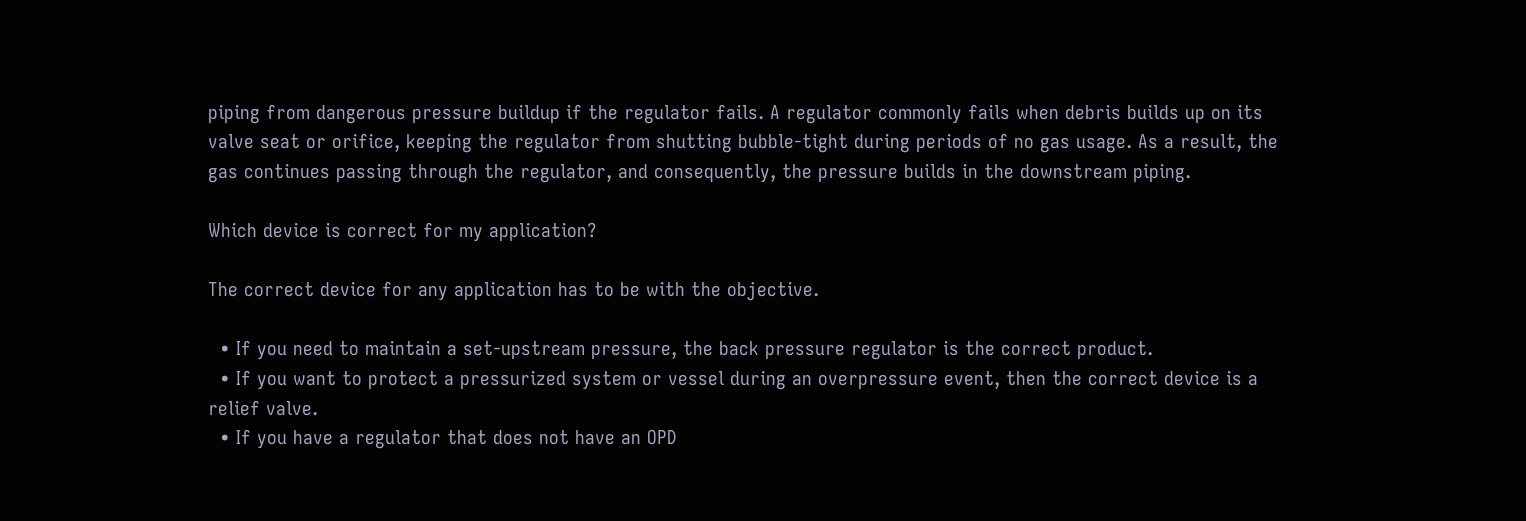piping from dangerous pressure buildup if the regulator fails. A regulator commonly fails when debris builds up on its valve seat or orifice, keeping the regulator from shutting bubble-tight during periods of no gas usage. As a result, the gas continues passing through the regulator, and consequently, the pressure builds in the downstream piping.

Which device is correct for my application?

The correct device for any application has to be with the objective.

  • If you need to maintain a set-upstream pressure, the back pressure regulator is the correct product.
  • If you want to protect a pressurized system or vessel during an overpressure event, then the correct device is a relief valve.
  • If you have a regulator that does not have an OPD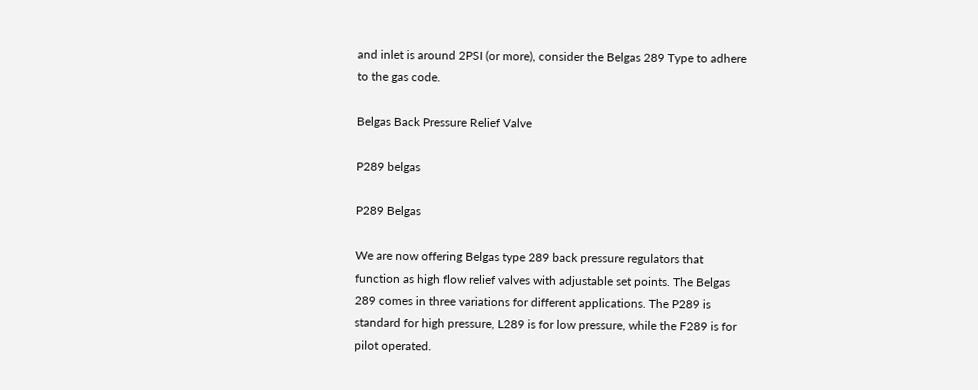and inlet is around 2PSI (or more), consider the Belgas 289 Type to adhere to the gas code.

Belgas Back Pressure Relief Valve

P289 belgas

P289 Belgas

We are now offering Belgas type 289 back pressure regulators that function as high flow relief valves with adjustable set points. The Belgas 289 comes in three variations for different applications. The P289 is standard for high pressure, L289 is for low pressure, while the F289 is for pilot operated.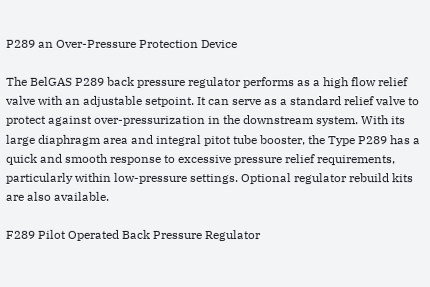P289 an Over-Pressure Protection Device

The BelGAS P289 back pressure regulator performs as a high flow relief valve with an adjustable setpoint. It can serve as a standard relief valve to protect against over-pressurization in the downstream system. With its large diaphragm area and integral pitot tube booster, the Type P289 has a quick and smooth response to excessive pressure relief requirements, particularly within low-pressure settings. Optional regulator rebuild kits are also available.

F289 Pilot Operated Back Pressure Regulator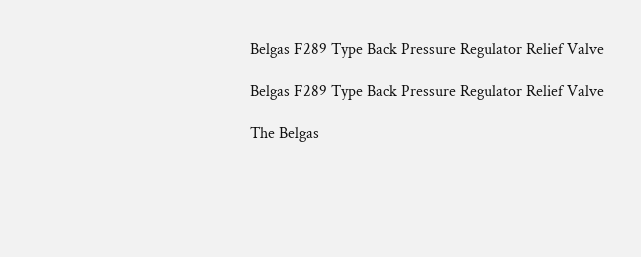Belgas F289 Type Back Pressure Regulator Relief Valve

Belgas F289 Type Back Pressure Regulator Relief Valve

The Belgas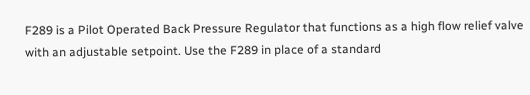F289 is a Pilot Operated Back Pressure Regulator that functions as a high flow relief valve with an adjustable setpoint. Use the F289 in place of a standard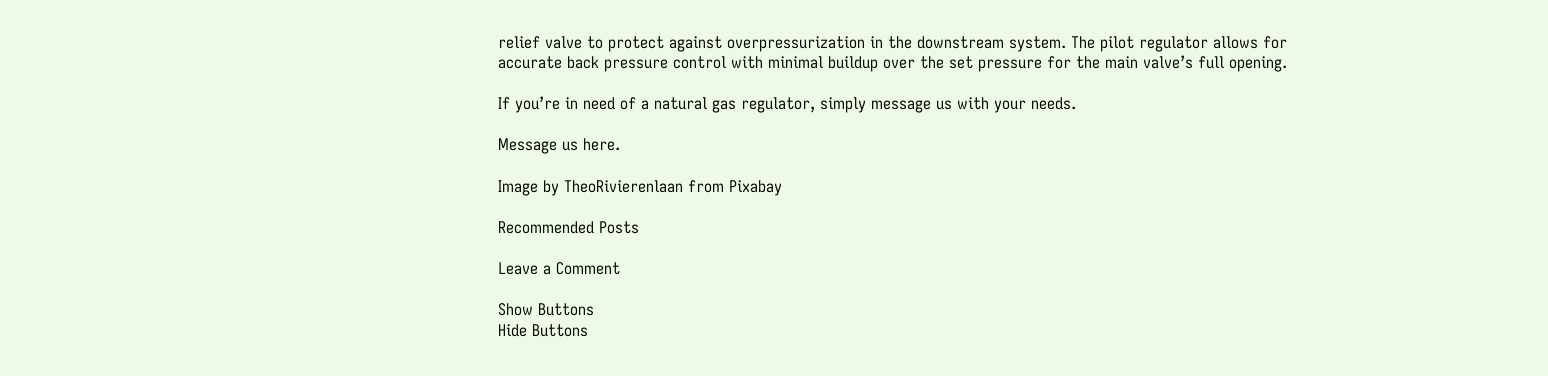relief valve to protect against overpressurization in the downstream system. The pilot regulator allows for accurate back pressure control with minimal buildup over the set pressure for the main valve’s full opening.

If you’re in need of a natural gas regulator, simply message us with your needs.

Message us here.

Image by TheoRivierenlaan from Pixabay

Recommended Posts

Leave a Comment

Show Buttons
Hide Buttons